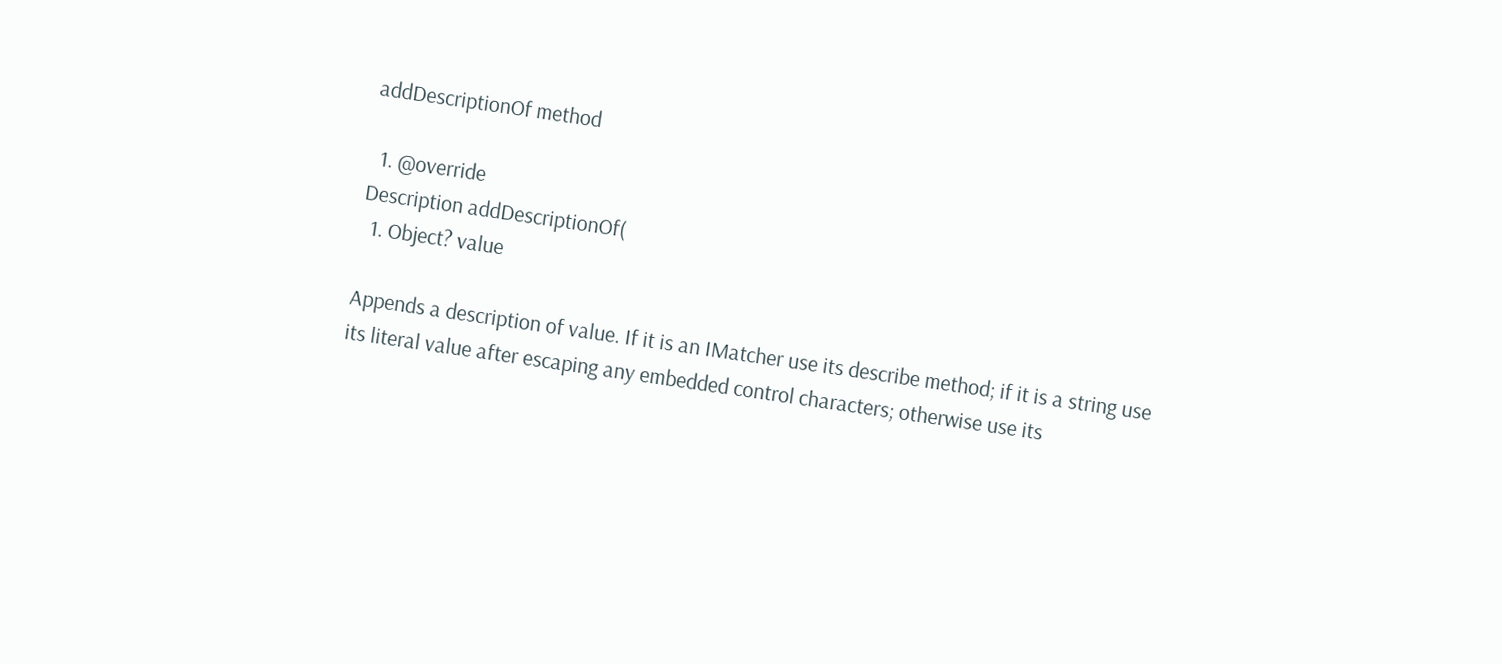addDescriptionOf method

  1. @override
Description addDescriptionOf(
  1. Object? value

Appends a description of value. If it is an IMatcher use its describe method; if it is a string use its literal value after escaping any embedded control characters; otherwise use its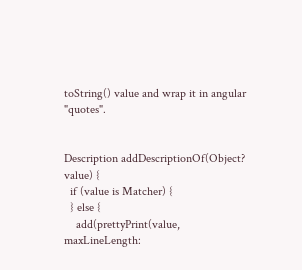toString() value and wrap it in angular "quotes".


Description addDescriptionOf(Object? value) {
  if (value is Matcher) {
  } else {
    add(prettyPrint(value, maxLineLength: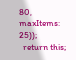80, maxItems: 25));
  return this;